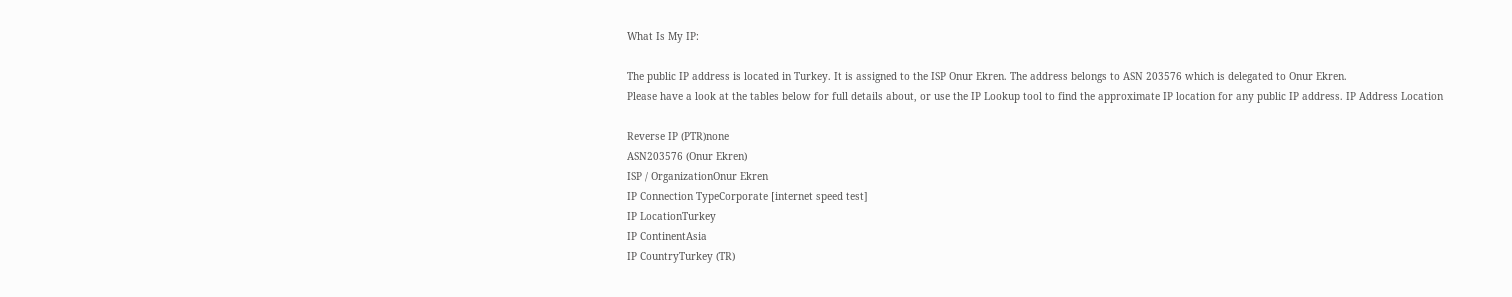What Is My IP:

The public IP address is located in Turkey. It is assigned to the ISP Onur Ekren. The address belongs to ASN 203576 which is delegated to Onur Ekren.
Please have a look at the tables below for full details about, or use the IP Lookup tool to find the approximate IP location for any public IP address. IP Address Location

Reverse IP (PTR)none
ASN203576 (Onur Ekren)
ISP / OrganizationOnur Ekren
IP Connection TypeCorporate [internet speed test]
IP LocationTurkey
IP ContinentAsia
IP CountryTurkey (TR)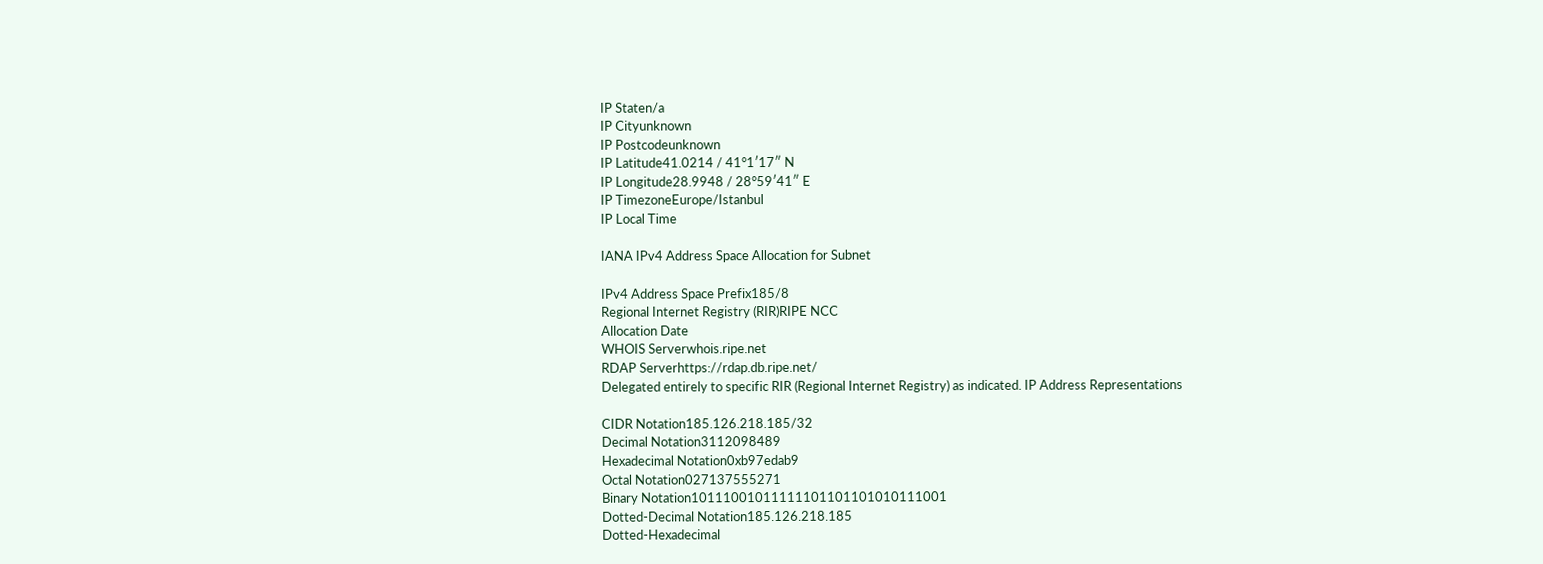IP Staten/a
IP Cityunknown
IP Postcodeunknown
IP Latitude41.0214 / 41°1′17″ N
IP Longitude28.9948 / 28°59′41″ E
IP TimezoneEurope/Istanbul
IP Local Time

IANA IPv4 Address Space Allocation for Subnet

IPv4 Address Space Prefix185/8
Regional Internet Registry (RIR)RIPE NCC
Allocation Date
WHOIS Serverwhois.ripe.net
RDAP Serverhttps://rdap.db.ripe.net/
Delegated entirely to specific RIR (Regional Internet Registry) as indicated. IP Address Representations

CIDR Notation185.126.218.185/32
Decimal Notation3112098489
Hexadecimal Notation0xb97edab9
Octal Notation027137555271
Binary Notation10111001011111101101101010111001
Dotted-Decimal Notation185.126.218.185
Dotted-Hexadecimal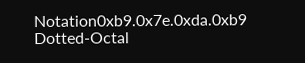Notation0xb9.0x7e.0xda.0xb9
Dotted-Octal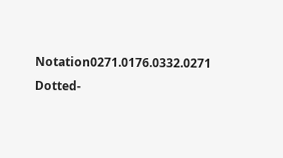Notation0271.0176.0332.0271
Dotted-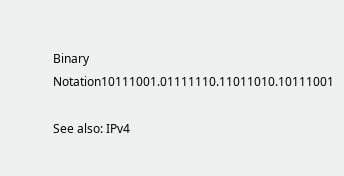Binary Notation10111001.01111110.11011010.10111001

See also: IPv4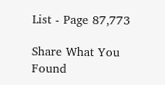List - Page 87,773

Share What You Found